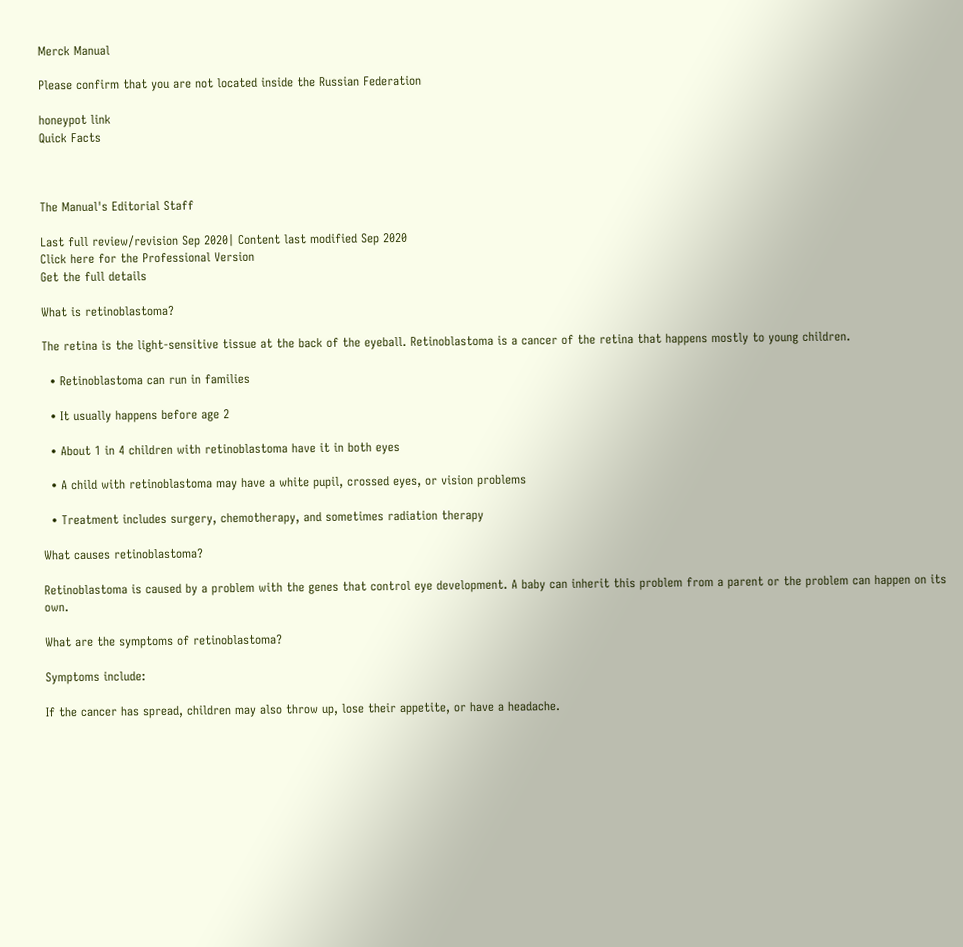Merck Manual

Please confirm that you are not located inside the Russian Federation

honeypot link
Quick Facts



The Manual's Editorial Staff

Last full review/revision Sep 2020| Content last modified Sep 2020
Click here for the Professional Version
Get the full details

What is retinoblastoma?

The retina is the light-sensitive tissue at the back of the eyeball. Retinoblastoma is a cancer of the retina that happens mostly to young children.

  • Retinoblastoma can run in families

  • It usually happens before age 2

  • About 1 in 4 children with retinoblastoma have it in both eyes

  • A child with retinoblastoma may have a white pupil, crossed eyes, or vision problems

  • Treatment includes surgery, chemotherapy, and sometimes radiation therapy

What causes retinoblastoma?

Retinoblastoma is caused by a problem with the genes that control eye development. A baby can inherit this problem from a parent or the problem can happen on its own.

What are the symptoms of retinoblastoma?

Symptoms include:

If the cancer has spread, children may also throw up, lose their appetite, or have a headache.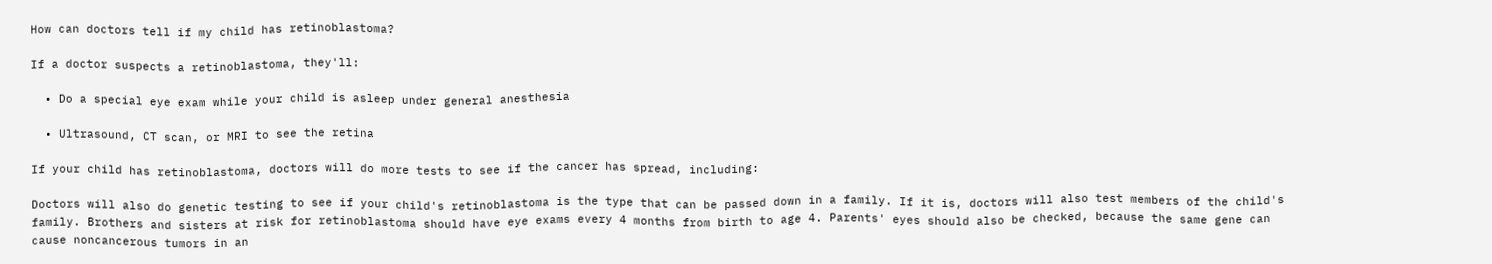How can doctors tell if my child has retinoblastoma?

If a doctor suspects a retinoblastoma, they'll:

  • Do a special eye exam while your child is asleep under general anesthesia

  • Ultrasound, CT scan, or MRI to see the retina

If your child has retinoblastoma, doctors will do more tests to see if the cancer has spread, including:

Doctors will also do genetic testing to see if your child's retinoblastoma is the type that can be passed down in a family. If it is, doctors will also test members of the child's family. Brothers and sisters at risk for retinoblastoma should have eye exams every 4 months from birth to age 4. Parents' eyes should also be checked, because the same gene can cause noncancerous tumors in an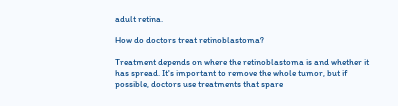adult retina.

How do doctors treat retinoblastoma?

Treatment depends on where the retinoblastoma is and whether it has spread. It's important to remove the whole tumor, but if possible, doctors use treatments that spare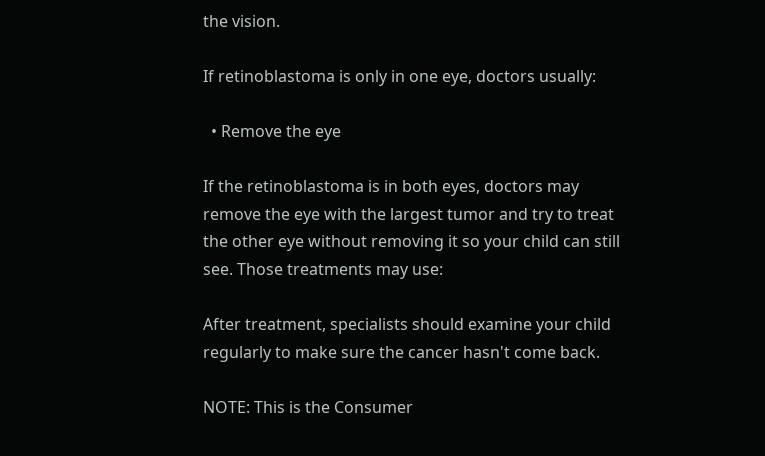the vision.

If retinoblastoma is only in one eye, doctors usually:

  • Remove the eye

If the retinoblastoma is in both eyes, doctors may remove the eye with the largest tumor and try to treat the other eye without removing it so your child can still see. Those treatments may use:

After treatment, specialists should examine your child regularly to make sure the cancer hasn't come back.

NOTE: This is the Consumer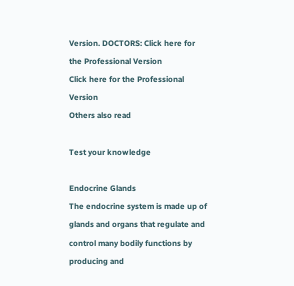Version. DOCTORS: Click here for the Professional Version
Click here for the Professional Version
Others also read

Test your knowledge

Endocrine Glands
The endocrine system is made up of glands and organs that regulate and control many bodily functions by producing and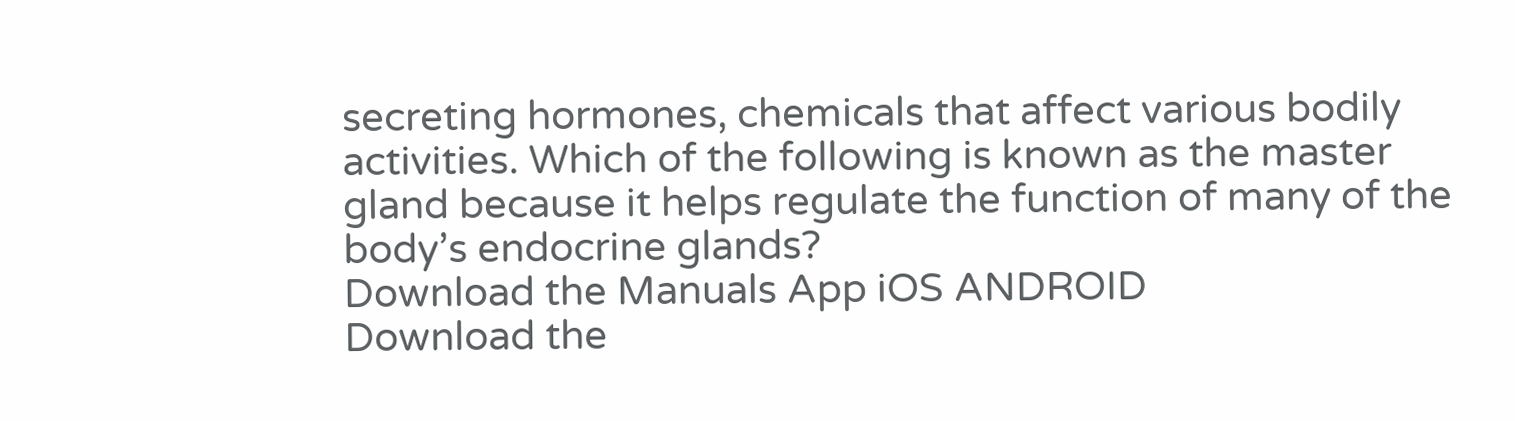secreting hormones, chemicals that affect various bodily activities. Which of the following is known as the master gland because it helps regulate the function of many of the body’s endocrine glands?
Download the Manuals App iOS ANDROID
Download the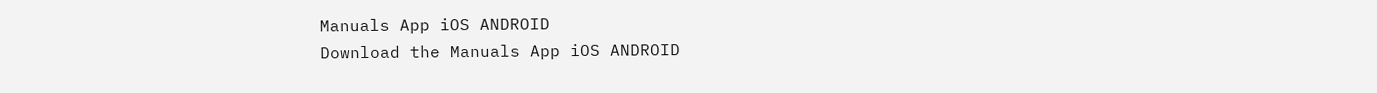Manuals App iOS ANDROID
Download the Manuals App iOS ANDROID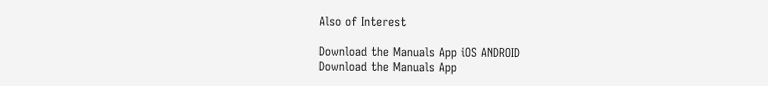Also of Interest

Download the Manuals App iOS ANDROID
Download the Manuals App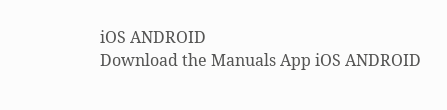iOS ANDROID
Download the Manuals App iOS ANDROID